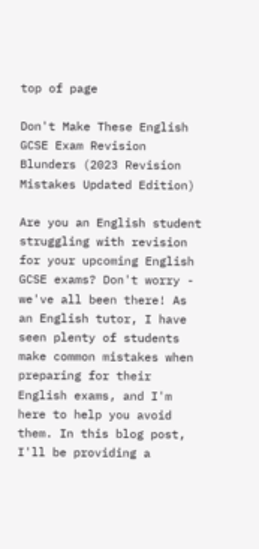top of page

Don't Make These English GCSE Exam Revision Blunders (2023 Revision Mistakes Updated Edition)

Are you an English student struggling with revision for your upcoming English GCSE exams? Don't worry - we've all been there! As an English tutor, I have seen plenty of students make common mistakes when preparing for their English exams, and I'm here to help you avoid them. In this blog post, I'll be providing a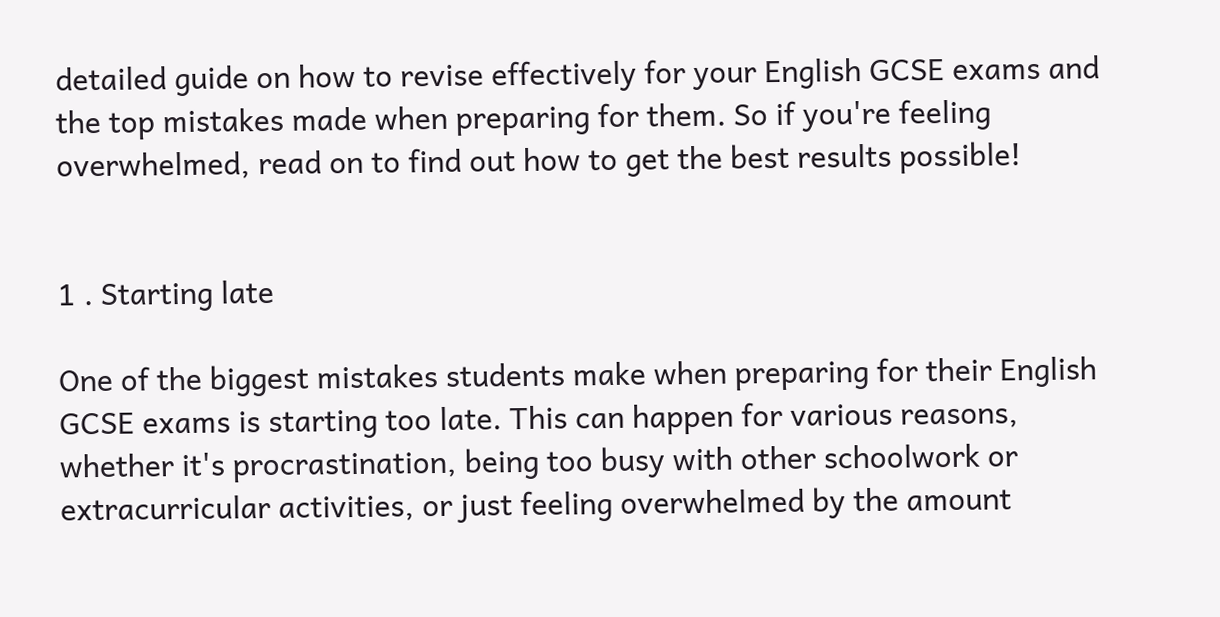detailed guide on how to revise effectively for your English GCSE exams and the top mistakes made when preparing for them. So if you're feeling overwhelmed, read on to find out how to get the best results possible!


1 . Starting late

One of the biggest mistakes students make when preparing for their English GCSE exams is starting too late. This can happen for various reasons, whether it's procrastination, being too busy with other schoolwork or extracurricular activities, or just feeling overwhelmed by the amount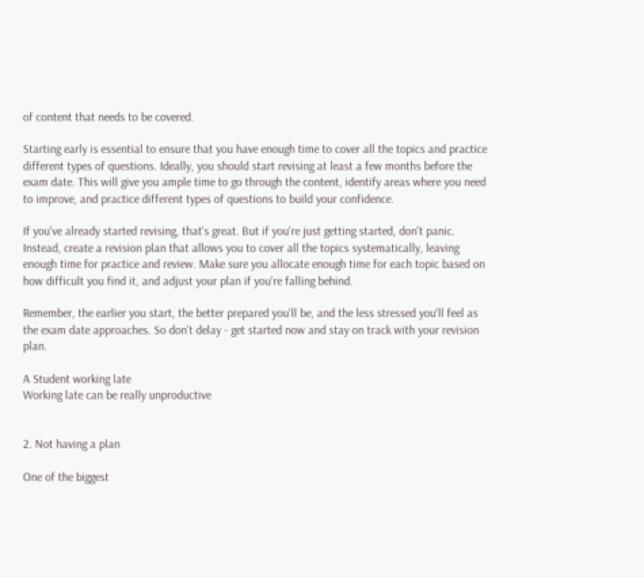of content that needs to be covered.

Starting early is essential to ensure that you have enough time to cover all the topics and practice different types of questions. Ideally, you should start revising at least a few months before the exam date. This will give you ample time to go through the content, identify areas where you need to improve, and practice different types of questions to build your confidence.

If you've already started revising, that's great. But if you're just getting started, don't panic. Instead, create a revision plan that allows you to cover all the topics systematically, leaving enough time for practice and review. Make sure you allocate enough time for each topic based on how difficult you find it, and adjust your plan if you're falling behind.

Remember, the earlier you start, the better prepared you'll be, and the less stressed you'll feel as the exam date approaches. So don't delay - get started now and stay on track with your revision plan.

A Student working late
Working late can be really unproductive


2. Not having a plan

One of the biggest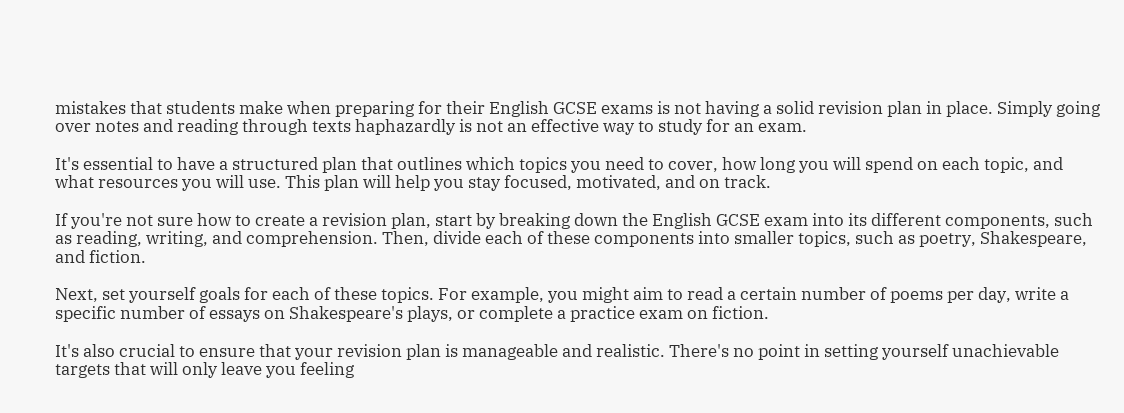mistakes that students make when preparing for their English GCSE exams is not having a solid revision plan in place. Simply going over notes and reading through texts haphazardly is not an effective way to study for an exam.

It's essential to have a structured plan that outlines which topics you need to cover, how long you will spend on each topic, and what resources you will use. This plan will help you stay focused, motivated, and on track.

If you're not sure how to create a revision plan, start by breaking down the English GCSE exam into its different components, such as reading, writing, and comprehension. Then, divide each of these components into smaller topics, such as poetry, Shakespeare, and fiction.

Next, set yourself goals for each of these topics. For example, you might aim to read a certain number of poems per day, write a specific number of essays on Shakespeare's plays, or complete a practice exam on fiction.

It's also crucial to ensure that your revision plan is manageable and realistic. There's no point in setting yourself unachievable targets that will only leave you feeling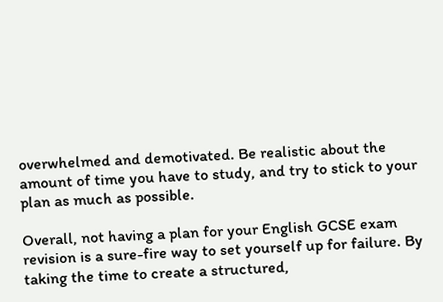overwhelmed and demotivated. Be realistic about the amount of time you have to study, and try to stick to your plan as much as possible.

Overall, not having a plan for your English GCSE exam revision is a sure-fire way to set yourself up for failure. By taking the time to create a structured,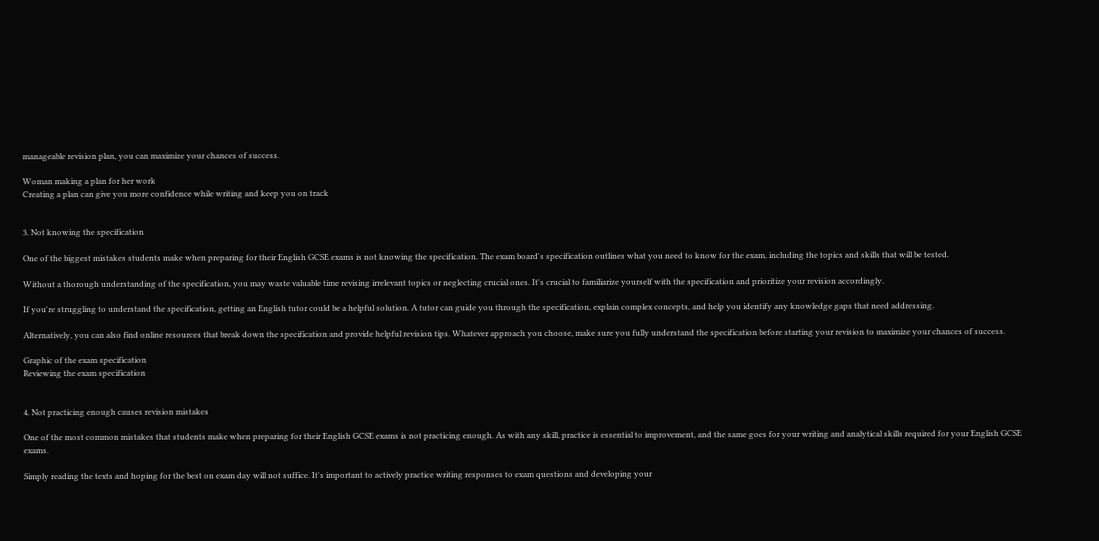manageable revision plan, you can maximize your chances of success.

Woman making a plan for her work
Creating a plan can give you more confidence while writing and keep you on track


3. Not knowing the specification

One of the biggest mistakes students make when preparing for their English GCSE exams is not knowing the specification. The exam board's specification outlines what you need to know for the exam, including the topics and skills that will be tested.

Without a thorough understanding of the specification, you may waste valuable time revising irrelevant topics or neglecting crucial ones. It's crucial to familiarize yourself with the specification and prioritize your revision accordingly.

If you're struggling to understand the specification, getting an English tutor could be a helpful solution. A tutor can guide you through the specification, explain complex concepts, and help you identify any knowledge gaps that need addressing.

Alternatively, you can also find online resources that break down the specification and provide helpful revision tips. Whatever approach you choose, make sure you fully understand the specification before starting your revision to maximize your chances of success.

Graphic of the exam specification
Reviewing the exam specification


4. Not practicing enough causes revision mistakes

One of the most common mistakes that students make when preparing for their English GCSE exams is not practicing enough. As with any skill, practice is essential to improvement, and the same goes for your writing and analytical skills required for your English GCSE exams.

Simply reading the texts and hoping for the best on exam day will not suffice. It's important to actively practice writing responses to exam questions and developing your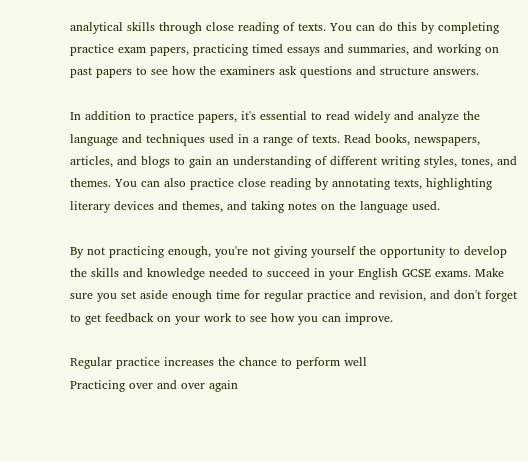analytical skills through close reading of texts. You can do this by completing practice exam papers, practicing timed essays and summaries, and working on past papers to see how the examiners ask questions and structure answers.

In addition to practice papers, it's essential to read widely and analyze the language and techniques used in a range of texts. Read books, newspapers, articles, and blogs to gain an understanding of different writing styles, tones, and themes. You can also practice close reading by annotating texts, highlighting literary devices and themes, and taking notes on the language used.

By not practicing enough, you're not giving yourself the opportunity to develop the skills and knowledge needed to succeed in your English GCSE exams. Make sure you set aside enough time for regular practice and revision, and don't forget to get feedback on your work to see how you can improve.

Regular practice increases the chance to perform well
Practicing over and over again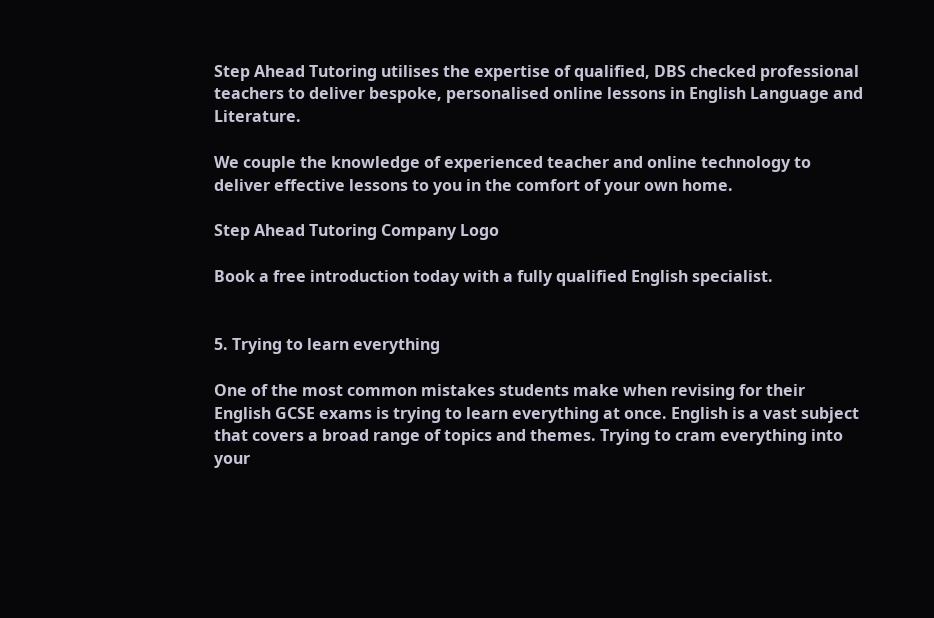Step Ahead Tutoring utilises the expertise of qualified, DBS checked professional teachers to deliver bespoke, personalised online lessons in English Language and Literature.

We couple the knowledge of experienced teacher and online technology to deliver effective lessons to you in the comfort of your own home.

Step Ahead Tutoring Company Logo

Book a free introduction today with a fully qualified English specialist.


5. Trying to learn everything

One of the most common mistakes students make when revising for their English GCSE exams is trying to learn everything at once. English is a vast subject that covers a broad range of topics and themes. Trying to cram everything into your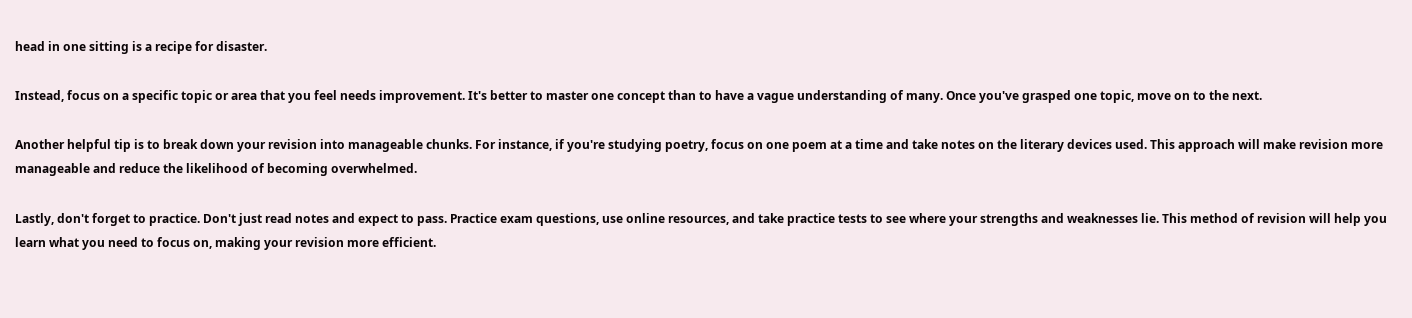head in one sitting is a recipe for disaster.

Instead, focus on a specific topic or area that you feel needs improvement. It's better to master one concept than to have a vague understanding of many. Once you've grasped one topic, move on to the next.

Another helpful tip is to break down your revision into manageable chunks. For instance, if you're studying poetry, focus on one poem at a time and take notes on the literary devices used. This approach will make revision more manageable and reduce the likelihood of becoming overwhelmed.

Lastly, don't forget to practice. Don't just read notes and expect to pass. Practice exam questions, use online resources, and take practice tests to see where your strengths and weaknesses lie. This method of revision will help you learn what you need to focus on, making your revision more efficient.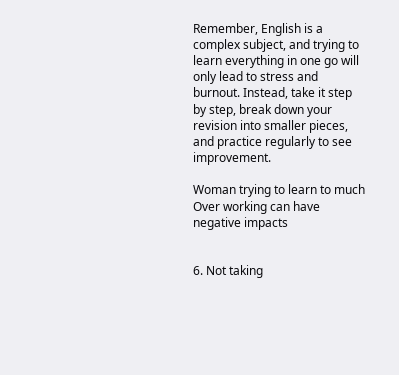Remember, English is a complex subject, and trying to learn everything in one go will only lead to stress and burnout. Instead, take it step by step, break down your revision into smaller pieces, and practice regularly to see improvement.

Woman trying to learn to much
Over working can have negative impacts


6. Not taking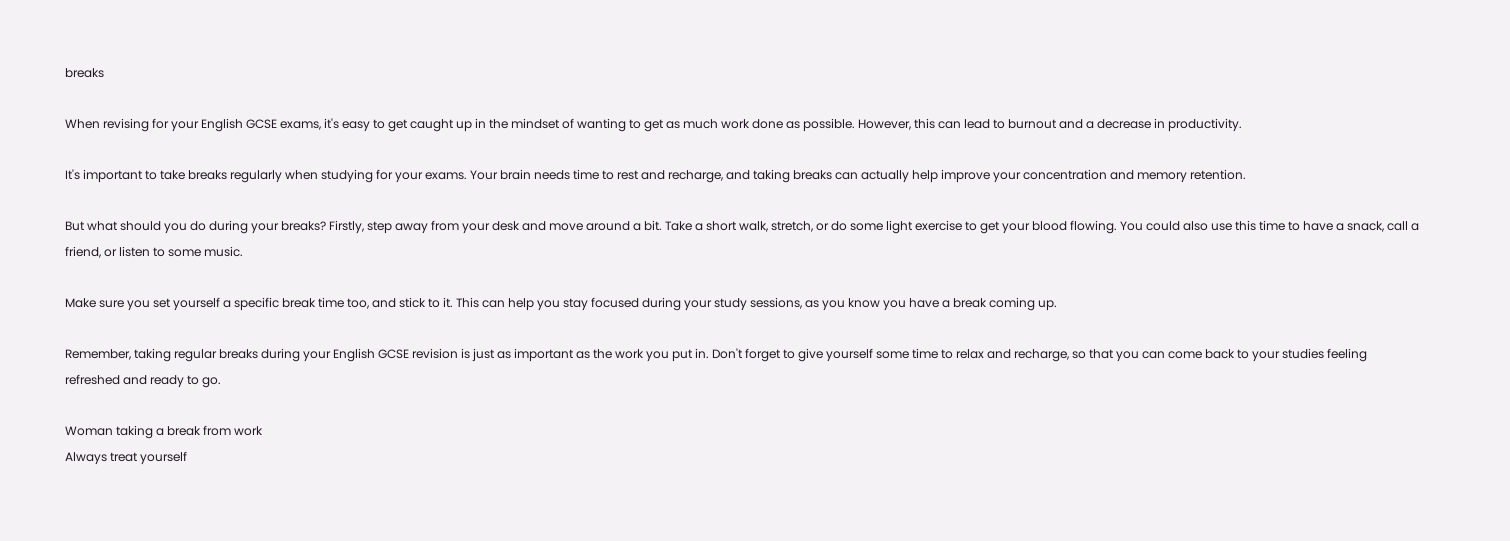breaks

When revising for your English GCSE exams, it's easy to get caught up in the mindset of wanting to get as much work done as possible. However, this can lead to burnout and a decrease in productivity.

It's important to take breaks regularly when studying for your exams. Your brain needs time to rest and recharge, and taking breaks can actually help improve your concentration and memory retention.

But what should you do during your breaks? Firstly, step away from your desk and move around a bit. Take a short walk, stretch, or do some light exercise to get your blood flowing. You could also use this time to have a snack, call a friend, or listen to some music.

Make sure you set yourself a specific break time too, and stick to it. This can help you stay focused during your study sessions, as you know you have a break coming up.

Remember, taking regular breaks during your English GCSE revision is just as important as the work you put in. Don't forget to give yourself some time to relax and recharge, so that you can come back to your studies feeling refreshed and ready to go.

Woman taking a break from work
Always treat yourself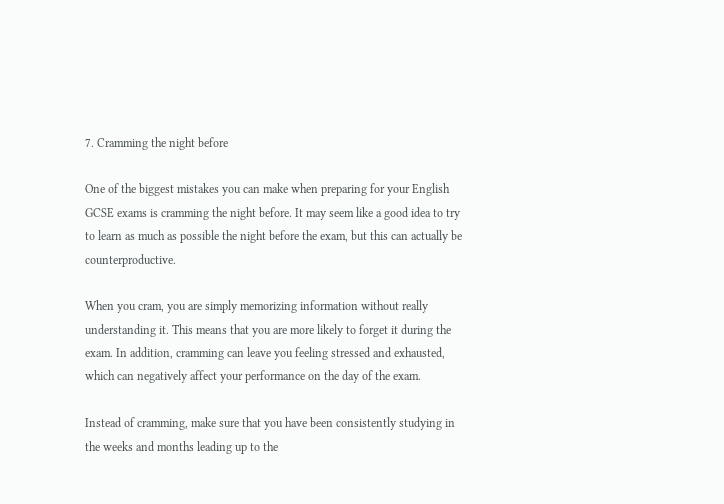7. Cramming the night before

One of the biggest mistakes you can make when preparing for your English GCSE exams is cramming the night before. It may seem like a good idea to try to learn as much as possible the night before the exam, but this can actually be counterproductive.

When you cram, you are simply memorizing information without really understanding it. This means that you are more likely to forget it during the exam. In addition, cramming can leave you feeling stressed and exhausted, which can negatively affect your performance on the day of the exam.

Instead of cramming, make sure that you have been consistently studying in the weeks and months leading up to the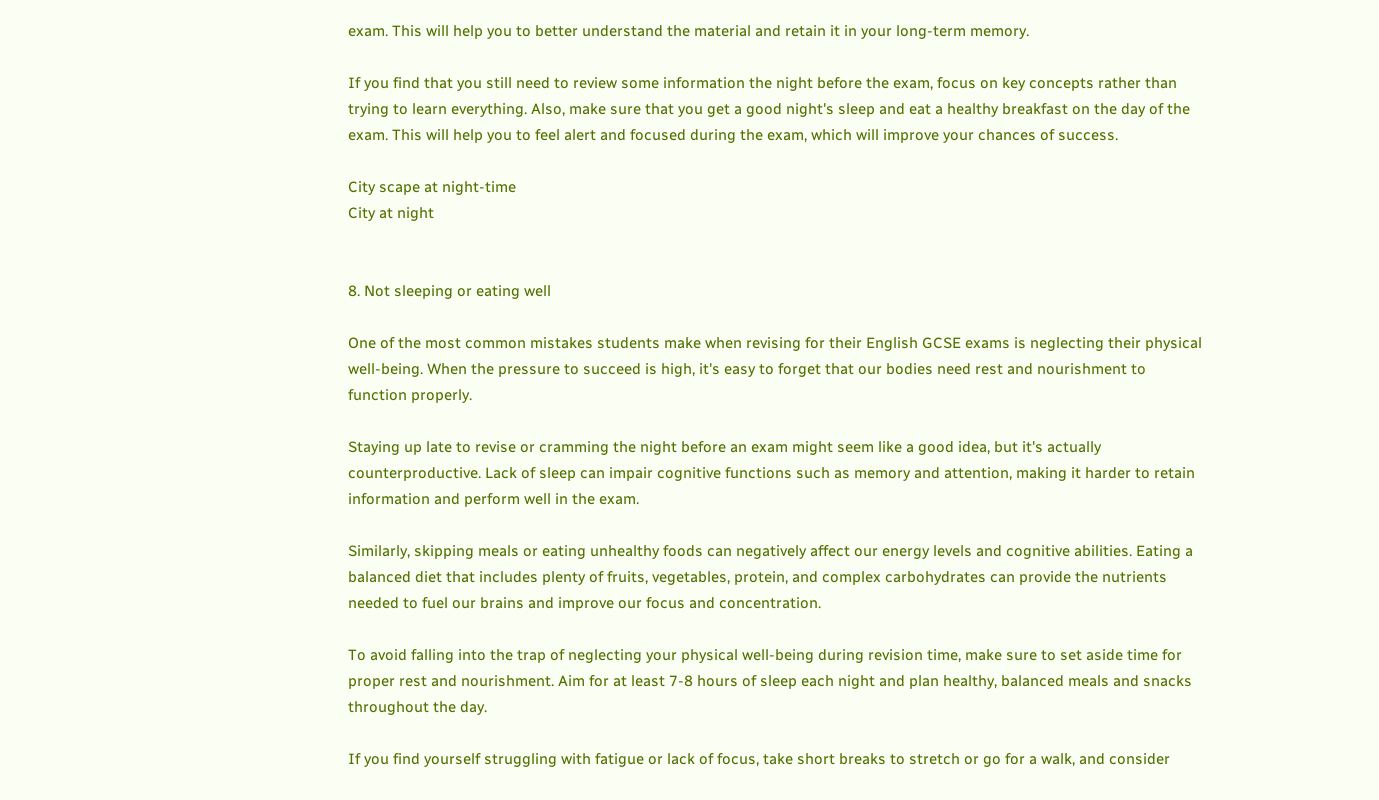exam. This will help you to better understand the material and retain it in your long-term memory.

If you find that you still need to review some information the night before the exam, focus on key concepts rather than trying to learn everything. Also, make sure that you get a good night's sleep and eat a healthy breakfast on the day of the exam. This will help you to feel alert and focused during the exam, which will improve your chances of success.

City scape at night-time
City at night


8. Not sleeping or eating well

One of the most common mistakes students make when revising for their English GCSE exams is neglecting their physical well-being. When the pressure to succeed is high, it's easy to forget that our bodies need rest and nourishment to function properly.

Staying up late to revise or cramming the night before an exam might seem like a good idea, but it's actually counterproductive. Lack of sleep can impair cognitive functions such as memory and attention, making it harder to retain information and perform well in the exam.

Similarly, skipping meals or eating unhealthy foods can negatively affect our energy levels and cognitive abilities. Eating a balanced diet that includes plenty of fruits, vegetables, protein, and complex carbohydrates can provide the nutrients needed to fuel our brains and improve our focus and concentration.

To avoid falling into the trap of neglecting your physical well-being during revision time, make sure to set aside time for proper rest and nourishment. Aim for at least 7-8 hours of sleep each night and plan healthy, balanced meals and snacks throughout the day.

If you find yourself struggling with fatigue or lack of focus, take short breaks to stretch or go for a walk, and consider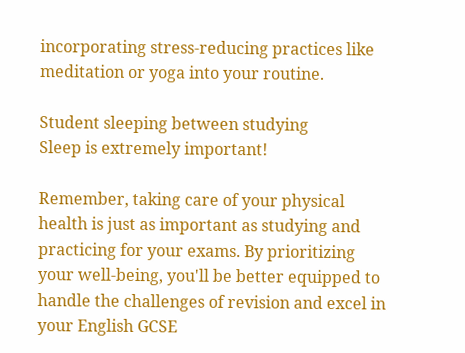incorporating stress-reducing practices like meditation or yoga into your routine.

Student sleeping between studying
Sleep is extremely important!

Remember, taking care of your physical health is just as important as studying and practicing for your exams. By prioritizing your well-being, you'll be better equipped to handle the challenges of revision and excel in your English GCSE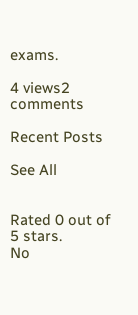exams.

4 views2 comments

Recent Posts

See All


Rated 0 out of 5 stars.
No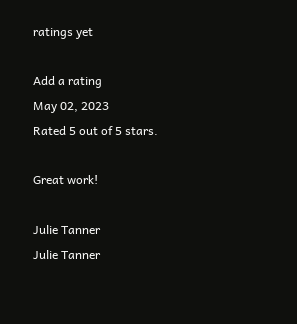ratings yet

Add a rating
May 02, 2023
Rated 5 out of 5 stars.

Great work!

Julie Tanner
Julie Tanner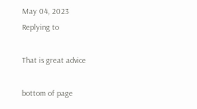May 04, 2023
Replying to

That is great advice

bottom of page